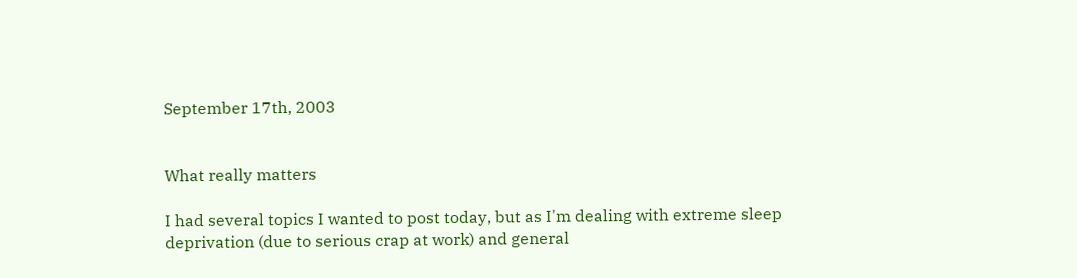September 17th, 2003


What really matters

I had several topics I wanted to post today, but as I'm dealing with extreme sleep deprivation (due to serious crap at work) and general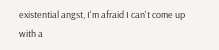existential angst, I'm afraid I can't come up with a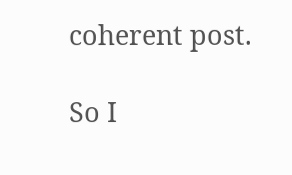coherent post.

So I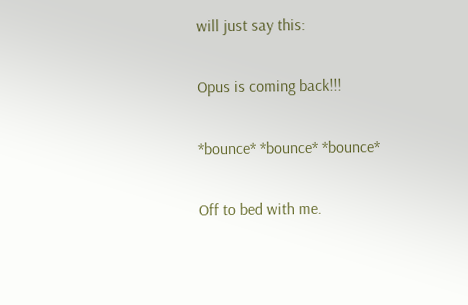will just say this:

Opus is coming back!!!

*bounce* *bounce* *bounce*

Off to bed with me.